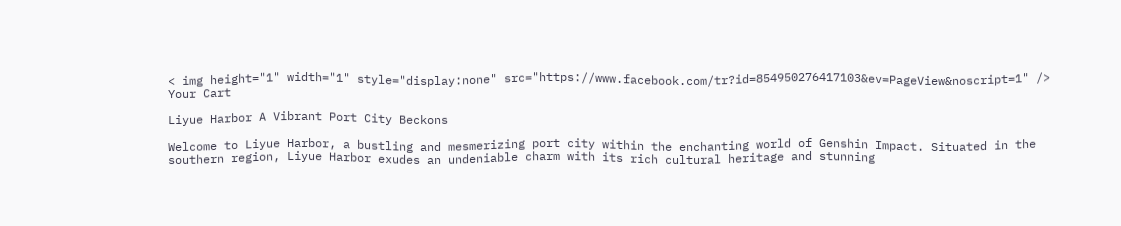< img height="1" width="1" style="display:none" src="https://www.facebook.com/tr?id=854950276417103&ev=PageView&noscript=1" />
Your Cart

Liyue Harbor A Vibrant Port City Beckons

Welcome to Liyue Harbor, a bustling and mesmerizing port city within the enchanting world of Genshin Impact. Situated in the southern region, Liyue Harbor exudes an undeniable charm with its rich cultural heritage and stunning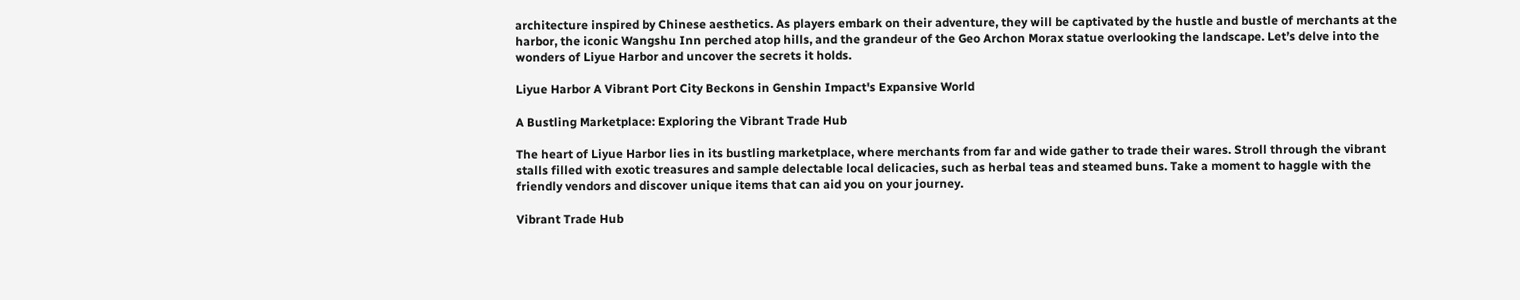architecture inspired by Chinese aesthetics. As players embark on their adventure, they will be captivated by the hustle and bustle of merchants at the harbor, the iconic Wangshu Inn perched atop hills, and the grandeur of the Geo Archon Morax statue overlooking the landscape. Let’s delve into the wonders of Liyue Harbor and uncover the secrets it holds.

Liyue Harbor A Vibrant Port City Beckons in Genshin Impact's Expansive World

A Bustling Marketplace: Exploring the Vibrant Trade Hub

The heart of Liyue Harbor lies in its bustling marketplace, where merchants from far and wide gather to trade their wares. Stroll through the vibrant stalls filled with exotic treasures and sample delectable local delicacies, such as herbal teas and steamed buns. Take a moment to haggle with the friendly vendors and discover unique items that can aid you on your journey.

Vibrant Trade Hub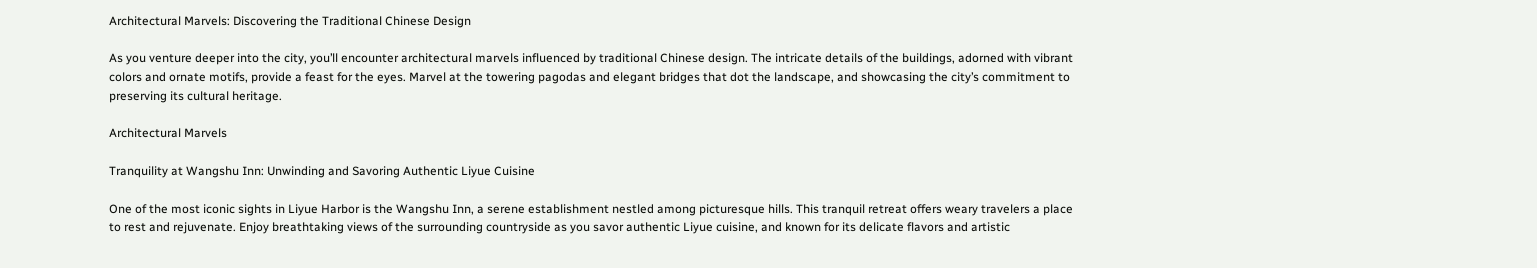Architectural Marvels: Discovering the Traditional Chinese Design

As you venture deeper into the city, you’ll encounter architectural marvels influenced by traditional Chinese design. The intricate details of the buildings, adorned with vibrant colors and ornate motifs, provide a feast for the eyes. Marvel at the towering pagodas and elegant bridges that dot the landscape, and showcasing the city’s commitment to preserving its cultural heritage.

Architectural Marvels

Tranquility at Wangshu Inn: Unwinding and Savoring Authentic Liyue Cuisine

One of the most iconic sights in Liyue Harbor is the Wangshu Inn, a serene establishment nestled among picturesque hills. This tranquil retreat offers weary travelers a place to rest and rejuvenate. Enjoy breathtaking views of the surrounding countryside as you savor authentic Liyue cuisine, and known for its delicate flavors and artistic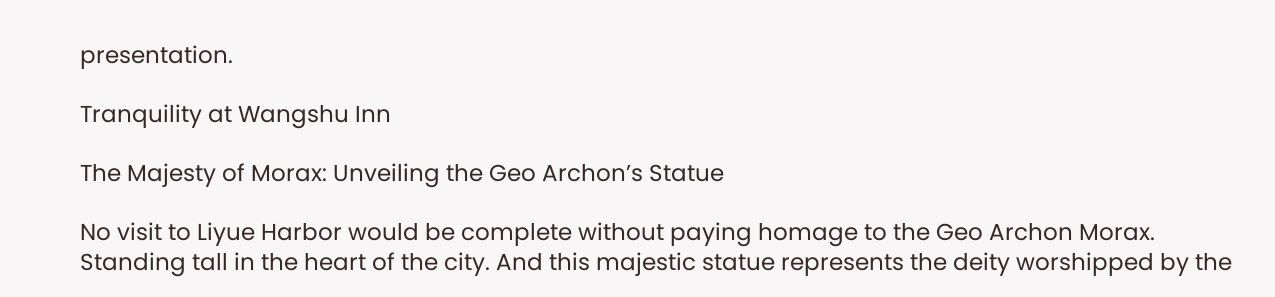presentation.

Tranquility at Wangshu Inn

The Majesty of Morax: Unveiling the Geo Archon’s Statue

No visit to Liyue Harbor would be complete without paying homage to the Geo Archon Morax. Standing tall in the heart of the city. And this majestic statue represents the deity worshipped by the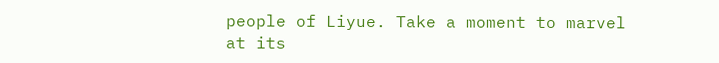people of Liyue. Take a moment to marvel at its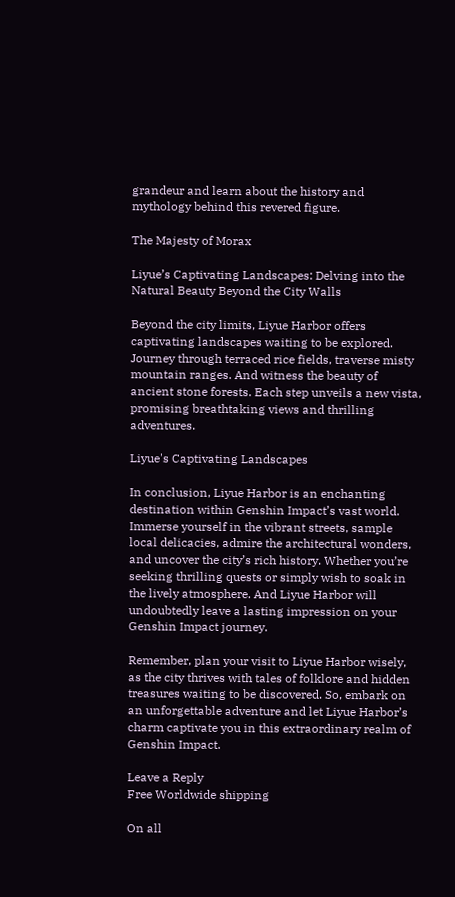grandeur and learn about the history and mythology behind this revered figure.

The Majesty of Morax

Liyue’s Captivating Landscapes: Delving into the Natural Beauty Beyond the City Walls

Beyond the city limits, Liyue Harbor offers captivating landscapes waiting to be explored. Journey through terraced rice fields, traverse misty mountain ranges. And witness the beauty of ancient stone forests. Each step unveils a new vista, promising breathtaking views and thrilling adventures.

Liyue's Captivating Landscapes

In conclusion, Liyue Harbor is an enchanting destination within Genshin Impact’s vast world. Immerse yourself in the vibrant streets, sample local delicacies, admire the architectural wonders, and uncover the city’s rich history. Whether you’re seeking thrilling quests or simply wish to soak in the lively atmosphere. And Liyue Harbor will undoubtedly leave a lasting impression on your Genshin Impact journey.

Remember, plan your visit to Liyue Harbor wisely, as the city thrives with tales of folklore and hidden treasures waiting to be discovered. So, embark on an unforgettable adventure and let Liyue Harbor’s charm captivate you in this extraordinary realm of Genshin Impact.

Leave a Reply
Free Worldwide shipping

On all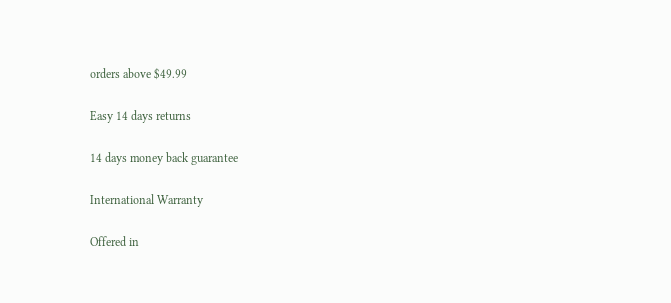orders above $49.99

Easy 14 days returns

14 days money back guarantee

International Warranty

Offered in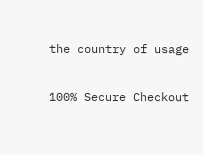the country of usage

100% Secure Checkout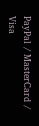PayPal / MasterCard / Visa